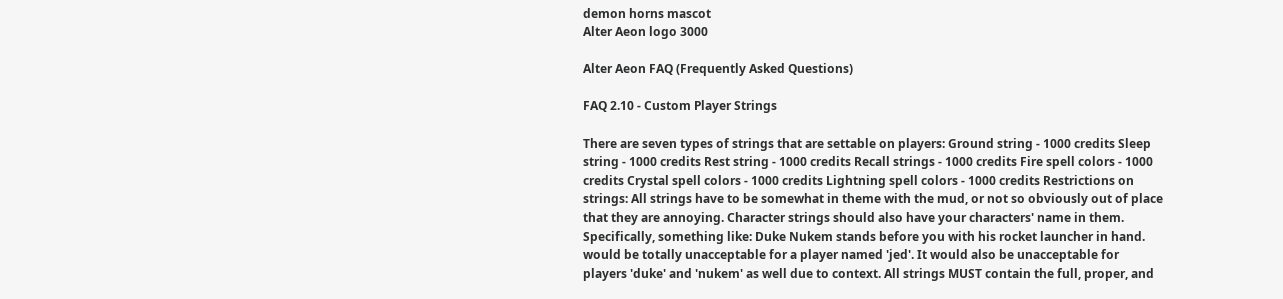demon horns mascot
Alter Aeon logo 3000

Alter Aeon FAQ (Frequently Asked Questions)

FAQ 2.10 - Custom Player Strings

There are seven types of strings that are settable on players: Ground string - 1000 credits Sleep string - 1000 credits Rest string - 1000 credits Recall strings - 1000 credits Fire spell colors - 1000 credits Crystal spell colors - 1000 credits Lightning spell colors - 1000 credits Restrictions on strings: All strings have to be somewhat in theme with the mud, or not so obviously out of place that they are annoying. Character strings should also have your characters' name in them. Specifically, something like: Duke Nukem stands before you with his rocket launcher in hand. would be totally unacceptable for a player named 'jed'. It would also be unacceptable for players 'duke' and 'nukem' as well due to context. All strings MUST contain the full, proper, and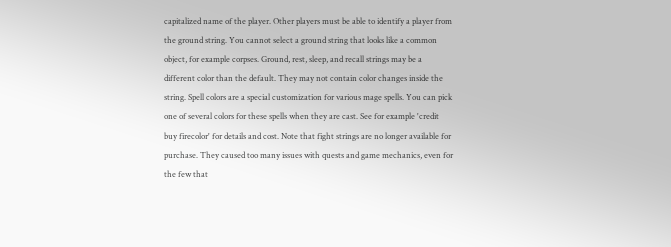capitalized name of the player. Other players must be able to identify a player from the ground string. You cannot select a ground string that looks like a common object, for example corpses. Ground, rest, sleep, and recall strings may be a different color than the default. They may not contain color changes inside the string. Spell colors are a special customization for various mage spells. You can pick one of several colors for these spells when they are cast. See for example 'credit buy firecolor' for details and cost. Note that fight strings are no longer available for purchase. They caused too many issues with quests and game mechanics, even for the few that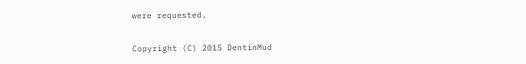were requested.

Copyright (C) 2015 DentinMud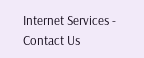Internet Services - Contact Us